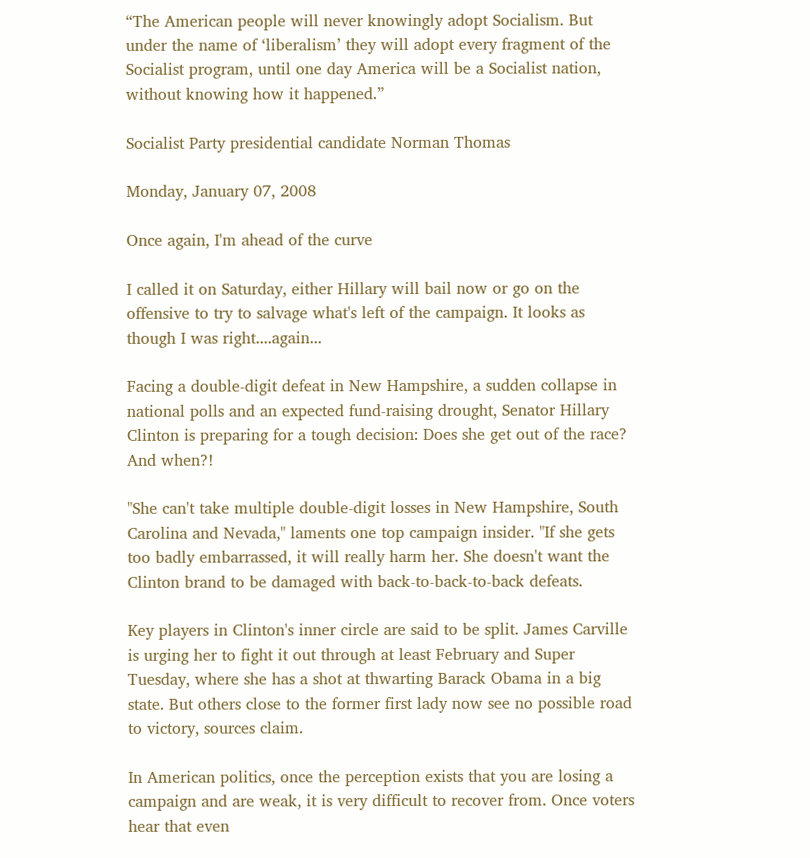“The American people will never knowingly adopt Socialism. But under the name of ‘liberalism’ they will adopt every fragment of the Socialist program, until one day America will be a Socialist nation, without knowing how it happened.”

Socialist Party presidential candidate Norman Thomas

Monday, January 07, 2008

Once again, I'm ahead of the curve

I called it on Saturday, either Hillary will bail now or go on the offensive to try to salvage what's left of the campaign. It looks as though I was right....again...

Facing a double-digit defeat in New Hampshire, a sudden collapse in national polls and an expected fund-raising drought, Senator Hillary Clinton is preparing for a tough decision: Does she get out of the race? And when?!

"She can't take multiple double-digit losses in New Hampshire, South Carolina and Nevada," laments one top campaign insider. "If she gets too badly embarrassed, it will really harm her. She doesn't want the Clinton brand to be damaged with back-to-back-to-back defeats.

Key players in Clinton's inner circle are said to be split. James Carville is urging her to fight it out through at least February and Super Tuesday, where she has a shot at thwarting Barack Obama in a big state. But others close to the former first lady now see no possible road to victory, sources claim.

In American politics, once the perception exists that you are losing a campaign and are weak, it is very difficult to recover from. Once voters hear that even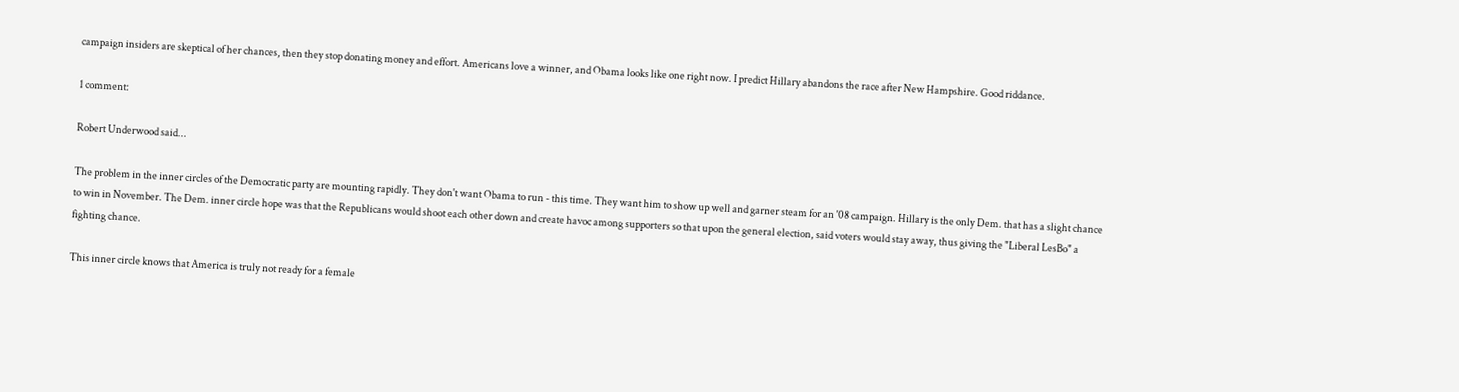campaign insiders are skeptical of her chances, then they stop donating money and effort. Americans love a winner, and Obama looks like one right now. I predict Hillary abandons the race after New Hampshire. Good riddance.

1 comment:

Robert Underwood said...

The problem in the inner circles of the Democratic party are mounting rapidly. They don't want Obama to run - this time. They want him to show up well and garner steam for an '08 campaign. Hillary is the only Dem. that has a slight chance to win in November. The Dem. inner circle hope was that the Republicans would shoot each other down and create havoc among supporters so that upon the general election, said voters would stay away, thus giving the "Liberal LesBo" a fighting chance.

This inner circle knows that America is truly not ready for a female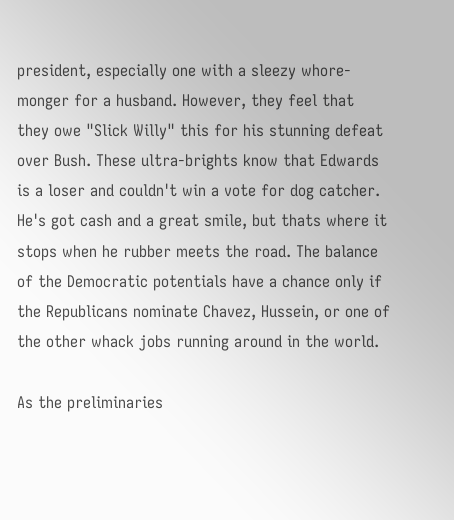president, especially one with a sleezy whore-monger for a husband. However, they feel that they owe "Slick Willy" this for his stunning defeat over Bush. These ultra-brights know that Edwards is a loser and couldn't win a vote for dog catcher. He's got cash and a great smile, but thats where it stops when he rubber meets the road. The balance of the Democratic potentials have a chance only if the Republicans nominate Chavez, Hussein, or one of the other whack jobs running around in the world.

As the preliminaries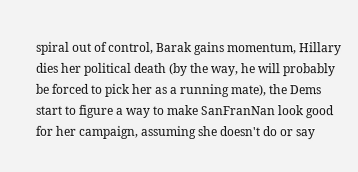spiral out of control, Barak gains momentum, Hillary dies her political death (by the way, he will probably be forced to pick her as a running mate), the Dems start to figure a way to make SanFranNan look good for her campaign, assuming she doesn't do or say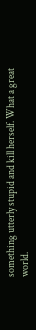something utterly stupid and kill herself. What a great world.